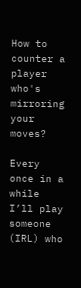How to counter a player who's mirroring your moves?

Every once in a while I’ll play someone (IRL) who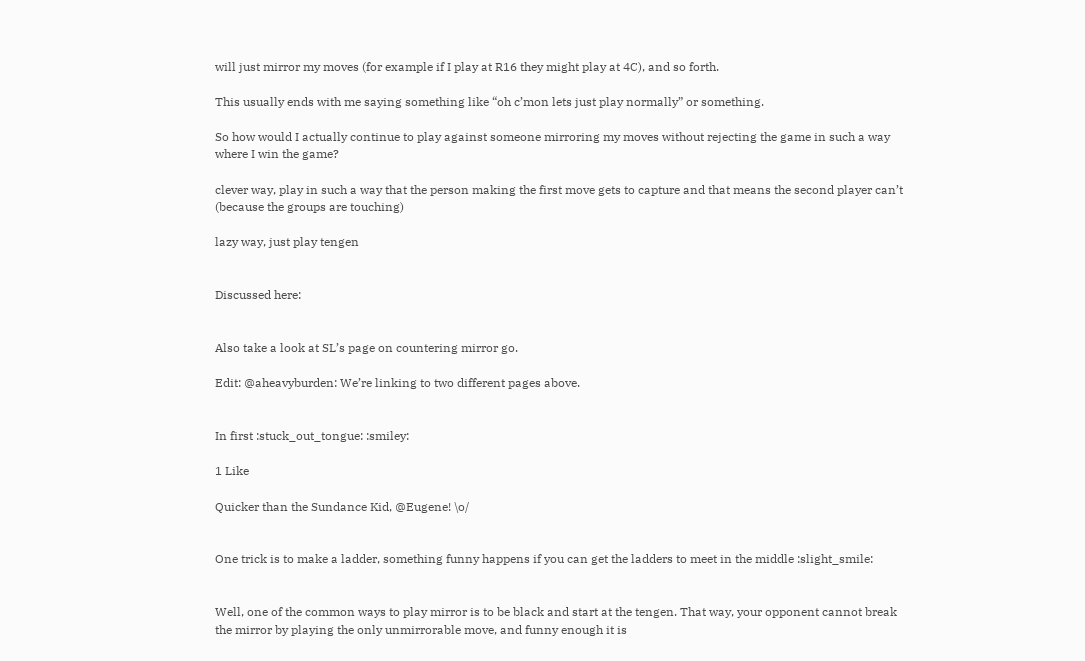will just mirror my moves (for example if I play at R16 they might play at 4C), and so forth.

This usually ends with me saying something like “oh c’mon lets just play normally” or something.

So how would I actually continue to play against someone mirroring my moves without rejecting the game in such a way where I win the game?

clever way, play in such a way that the person making the first move gets to capture and that means the second player can’t (because the groups are touching)

lazy way, just play tengen


Discussed here:


Also take a look at SL’s page on countering mirror go.

Edit: @aheavyburden: We’re linking to two different pages above.


In first :stuck_out_tongue: :smiley:

1 Like

Quicker than the Sundance Kid, @Eugene! \o/


One trick is to make a ladder, something funny happens if you can get the ladders to meet in the middle :slight_smile:


Well, one of the common ways to play mirror is to be black and start at the tengen. That way, your opponent cannot break the mirror by playing the only unmirrorable move, and funny enough it is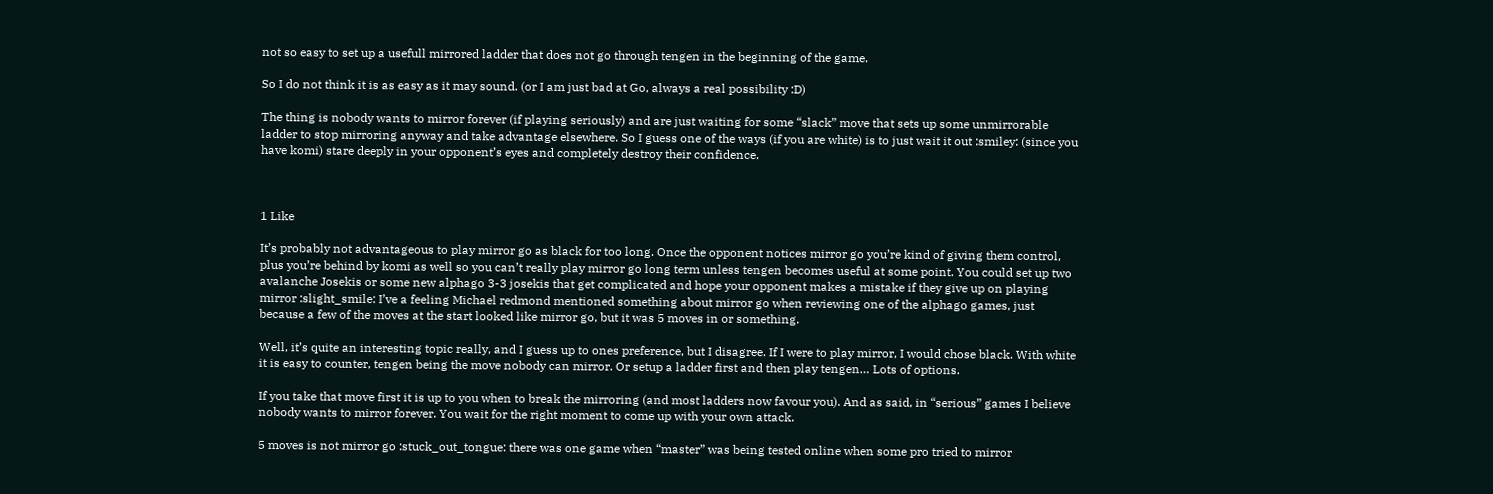not so easy to set up a usefull mirrored ladder that does not go through tengen in the beginning of the game.

So I do not think it is as easy as it may sound. (or I am just bad at Go, always a real possibility :D)

The thing is nobody wants to mirror forever (if playing seriously) and are just waiting for some “slack” move that sets up some unmirrorable ladder to stop mirroring anyway and take advantage elsewhere. So I guess one of the ways (if you are white) is to just wait it out :smiley: (since you have komi) stare deeply in your opponent’s eyes and completely destroy their confidence.



1 Like

It’s probably not advantageous to play mirror go as black for too long. Once the opponent notices mirror go you’re kind of giving them control, plus you’re behind by komi as well so you can’t really play mirror go long term unless tengen becomes useful at some point. You could set up two avalanche Josekis or some new alphago 3-3 josekis that get complicated and hope your opponent makes a mistake if they give up on playing mirror :slight_smile: I’ve a feeling Michael redmond mentioned something about mirror go when reviewing one of the alphago games, just because a few of the moves at the start looked like mirror go, but it was 5 moves in or something.

Well, it’s quite an interesting topic really, and I guess up to ones preference, but I disagree. If I were to play mirror, I would chose black. With white it is easy to counter, tengen being the move nobody can mirror. Or setup a ladder first and then play tengen… Lots of options.

If you take that move first it is up to you when to break the mirroring (and most ladders now favour you). And as said, in “serious” games I believe nobody wants to mirror forever. You wait for the right moment to come up with your own attack.

5 moves is not mirror go :stuck_out_tongue: there was one game when “master” was being tested online when some pro tried to mirror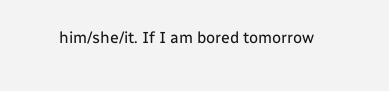him/she/it. If I am bored tomorrow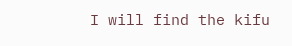I will find the kifu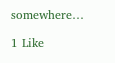somewhere…

1 Like